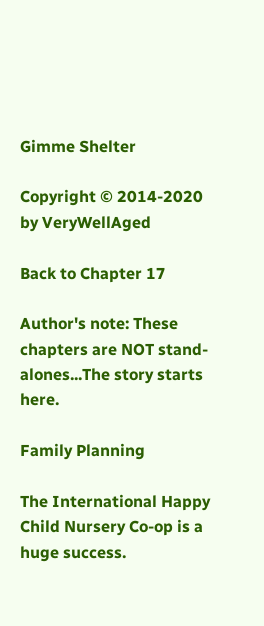Gimme Shelter

Copyright © 2014-2020 by VeryWellAged

Back to Chapter 17

Author's note: These chapters are NOT stand-alones...The story starts here.

Family Planning

The International Happy Child Nursery Co-op is a huge success.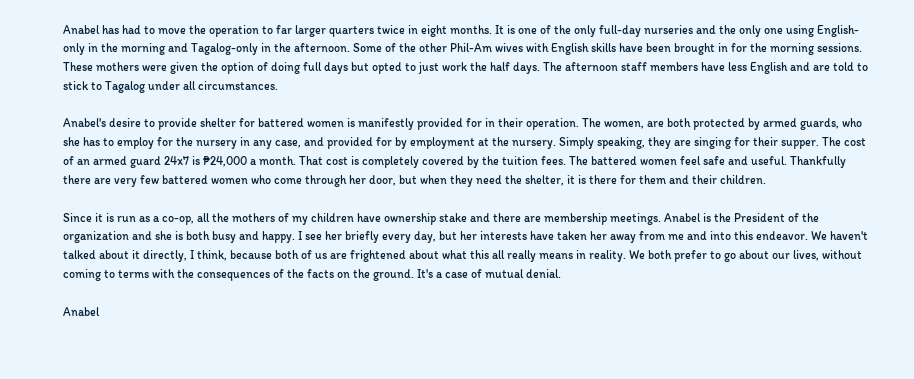Anabel has had to move the operation to far larger quarters twice in eight months. It is one of the only full-day nurseries and the only one using English-only in the morning and Tagalog-only in the afternoon. Some of the other Phil-Am wives with English skills have been brought in for the morning sessions. These mothers were given the option of doing full days but opted to just work the half days. The afternoon staff members have less English and are told to stick to Tagalog under all circumstances.

Anabel's desire to provide shelter for battered women is manifestly provided for in their operation. The women, are both protected by armed guards, who she has to employ for the nursery in any case, and provided for by employment at the nursery. Simply speaking, they are singing for their supper. The cost of an armed guard 24x7 is ₱24,000 a month. That cost is completely covered by the tuition fees. The battered women feel safe and useful. Thankfully there are very few battered women who come through her door, but when they need the shelter, it is there for them and their children.

Since it is run as a co-op, all the mothers of my children have ownership stake and there are membership meetings. Anabel is the President of the organization and she is both busy and happy. I see her briefly every day, but her interests have taken her away from me and into this endeavor. We haven't talked about it directly, I think, because both of us are frightened about what this all really means in reality. We both prefer to go about our lives, without coming to terms with the consequences of the facts on the ground. It's a case of mutual denial.

Anabel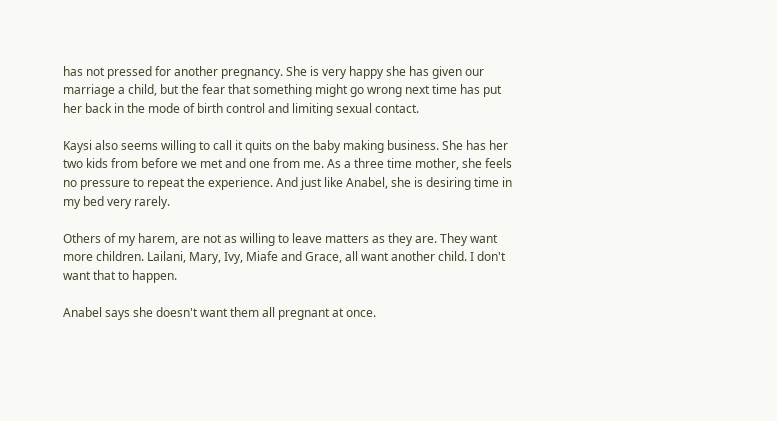has not pressed for another pregnancy. She is very happy she has given our marriage a child, but the fear that something might go wrong next time has put her back in the mode of birth control and limiting sexual contact.

Kaysi also seems willing to call it quits on the baby making business. She has her two kids from before we met and one from me. As a three time mother, she feels no pressure to repeat the experience. And just like Anabel, she is desiring time in my bed very rarely.

Others of my harem, are not as willing to leave matters as they are. They want more children. Lailani, Mary, Ivy, Miafe and Grace, all want another child. I don't want that to happen.

Anabel says she doesn't want them all pregnant at once.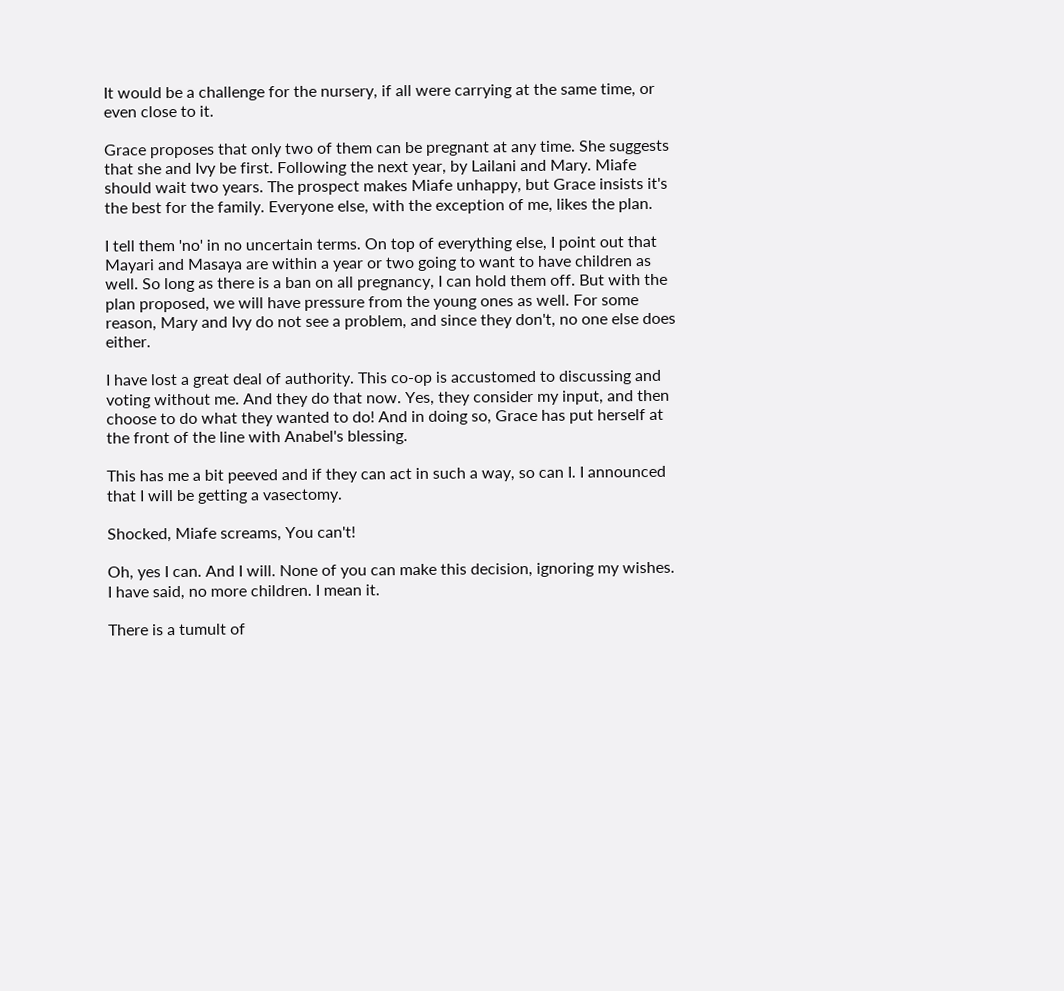It would be a challenge for the nursery, if all were carrying at the same time, or even close to it.

Grace proposes that only two of them can be pregnant at any time. She suggests that she and Ivy be first. Following the next year, by Lailani and Mary. Miafe should wait two years. The prospect makes Miafe unhappy, but Grace insists it's the best for the family. Everyone else, with the exception of me, likes the plan.

I tell them 'no' in no uncertain terms. On top of everything else, I point out that Mayari and Masaya are within a year or two going to want to have children as well. So long as there is a ban on all pregnancy, I can hold them off. But with the plan proposed, we will have pressure from the young ones as well. For some reason, Mary and Ivy do not see a problem, and since they don't, no one else does either.

I have lost a great deal of authority. This co-op is accustomed to discussing and voting without me. And they do that now. Yes, they consider my input, and then choose to do what they wanted to do! And in doing so, Grace has put herself at the front of the line with Anabel's blessing.

This has me a bit peeved and if they can act in such a way, so can I. I announced that I will be getting a vasectomy.

Shocked, Miafe screams, You can't!

Oh, yes I can. And I will. None of you can make this decision, ignoring my wishes. I have said, no more children. I mean it.

There is a tumult of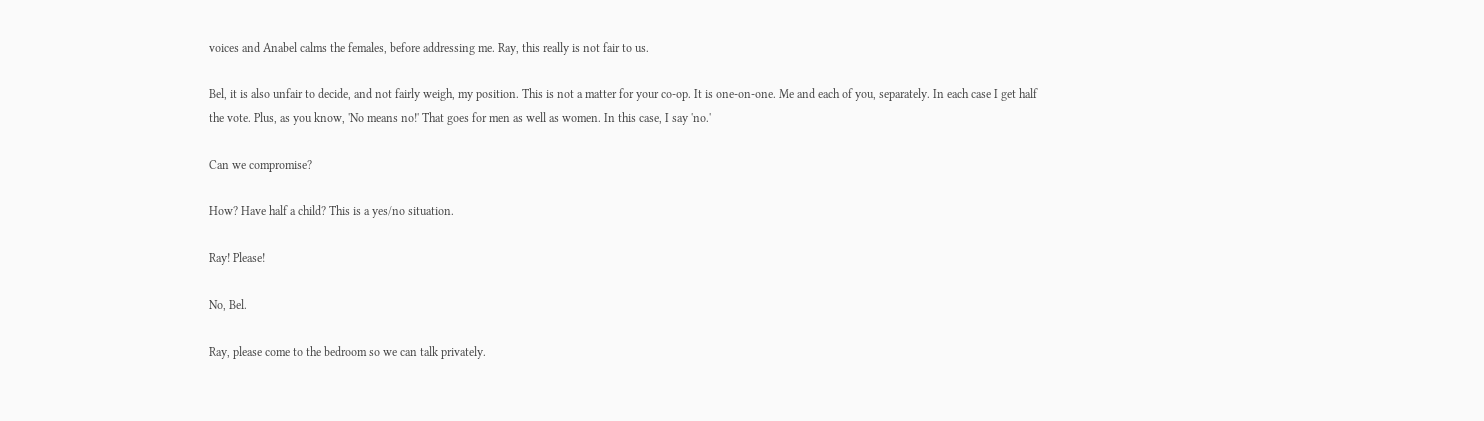voices and Anabel calms the females, before addressing me. Ray, this really is not fair to us.

Bel, it is also unfair to decide, and not fairly weigh, my position. This is not a matter for your co-op. It is one-on-one. Me and each of you, separately. In each case I get half the vote. Plus, as you know, 'No means no!' That goes for men as well as women. In this case, I say 'no.'

Can we compromise?

How? Have half a child? This is a yes/no situation.

Ray! Please!

No, Bel.

Ray, please come to the bedroom so we can talk privately.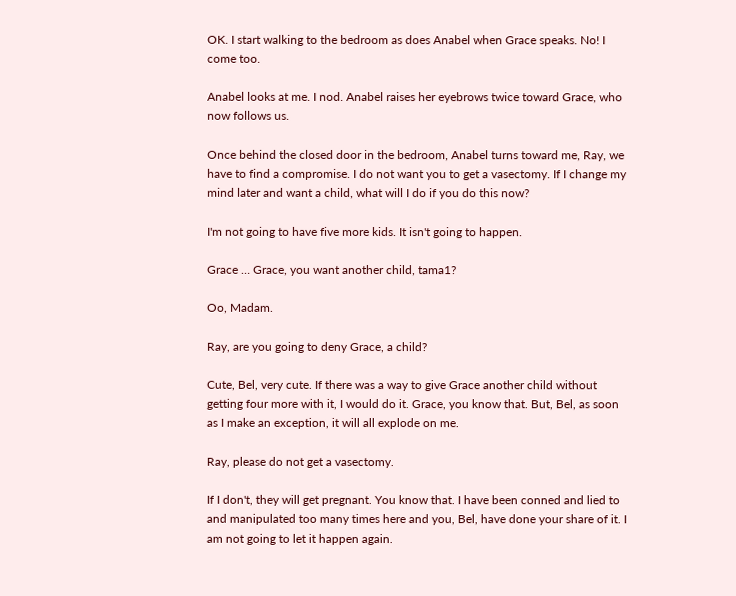OK. I start walking to the bedroom as does Anabel when Grace speaks. No! I come too.

Anabel looks at me. I nod. Anabel raises her eyebrows twice toward Grace, who now follows us.

Once behind the closed door in the bedroom, Anabel turns toward me, Ray, we have to find a compromise. I do not want you to get a vasectomy. If I change my mind later and want a child, what will I do if you do this now?

I'm not going to have five more kids. It isn't going to happen.

Grace … Grace, you want another child, tama1?

Oo, Madam.

Ray, are you going to deny Grace, a child?

Cute, Bel, very cute. If there was a way to give Grace another child without getting four more with it, I would do it. Grace, you know that. But, Bel, as soon as I make an exception, it will all explode on me.

Ray, please do not get a vasectomy.

If I don't, they will get pregnant. You know that. I have been conned and lied to and manipulated too many times here and you, Bel, have done your share of it. I am not going to let it happen again.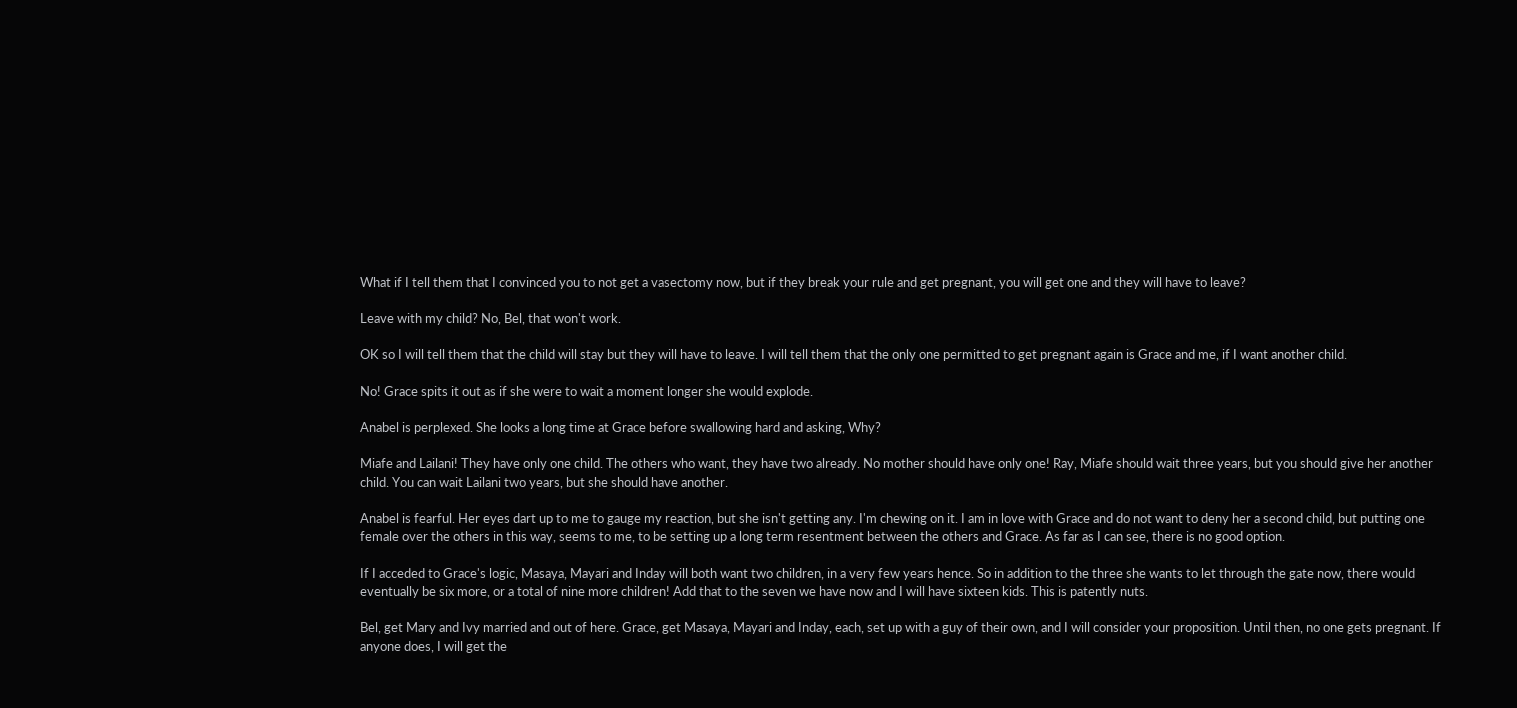What if I tell them that I convinced you to not get a vasectomy now, but if they break your rule and get pregnant, you will get one and they will have to leave?

Leave with my child? No, Bel, that won't work.

OK so I will tell them that the child will stay but they will have to leave. I will tell them that the only one permitted to get pregnant again is Grace and me, if I want another child.

No! Grace spits it out as if she were to wait a moment longer she would explode.

Anabel is perplexed. She looks a long time at Grace before swallowing hard and asking, Why?

Miafe and Lailani! They have only one child. The others who want, they have two already. No mother should have only one! Ray, Miafe should wait three years, but you should give her another child. You can wait Lailani two years, but she should have another.

Anabel is fearful. Her eyes dart up to me to gauge my reaction, but she isn't getting any. I'm chewing on it. I am in love with Grace and do not want to deny her a second child, but putting one female over the others in this way, seems to me, to be setting up a long term resentment between the others and Grace. As far as I can see, there is no good option.

If I acceded to Grace's logic, Masaya, Mayari and Inday will both want two children, in a very few years hence. So in addition to the three she wants to let through the gate now, there would eventually be six more, or a total of nine more children! Add that to the seven we have now and I will have sixteen kids. This is patently nuts.

Bel, get Mary and Ivy married and out of here. Grace, get Masaya, Mayari and Inday, each, set up with a guy of their own, and I will consider your proposition. Until then, no one gets pregnant. If anyone does, I will get the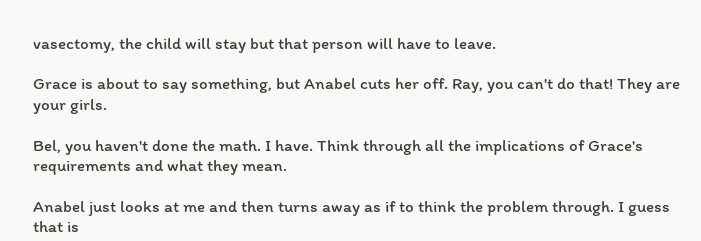vasectomy, the child will stay but that person will have to leave.

Grace is about to say something, but Anabel cuts her off. Ray, you can't do that! They are your girls.

Bel, you haven't done the math. I have. Think through all the implications of Grace's requirements and what they mean.

Anabel just looks at me and then turns away as if to think the problem through. I guess that is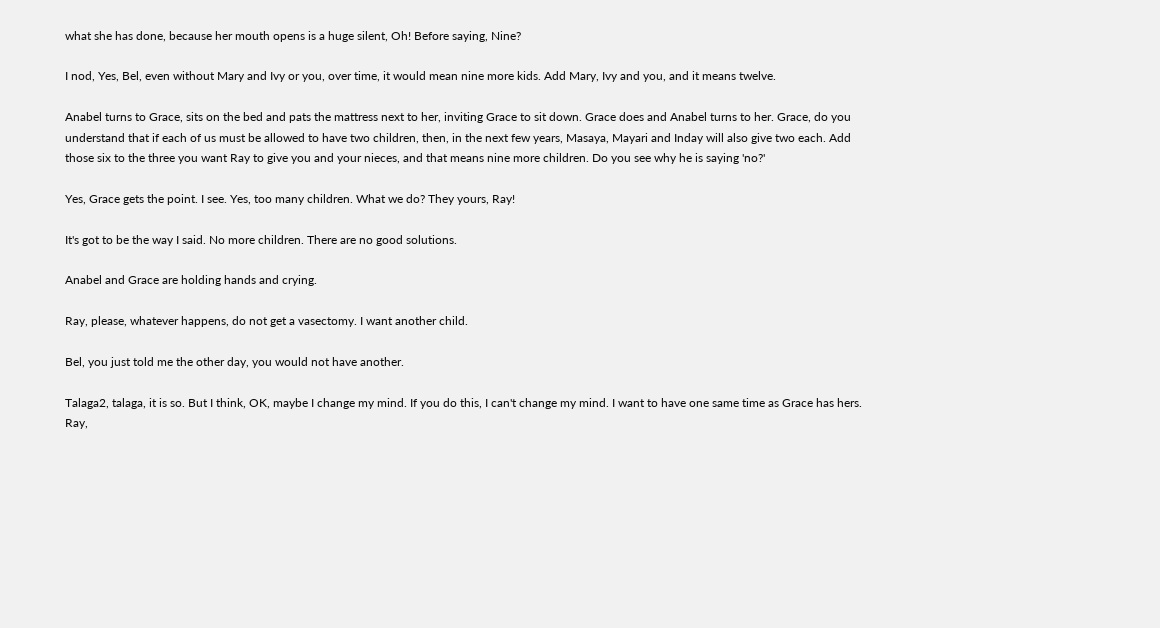what she has done, because her mouth opens is a huge silent, Oh! Before saying, Nine?

I nod, Yes, Bel, even without Mary and Ivy or you, over time, it would mean nine more kids. Add Mary, Ivy and you, and it means twelve.

Anabel turns to Grace, sits on the bed and pats the mattress next to her, inviting Grace to sit down. Grace does and Anabel turns to her. Grace, do you understand that if each of us must be allowed to have two children, then, in the next few years, Masaya, Mayari and Inday will also give two each. Add those six to the three you want Ray to give you and your nieces, and that means nine more children. Do you see why he is saying 'no?'

Yes, Grace gets the point. I see. Yes, too many children. What we do? They yours, Ray!

It's got to be the way I said. No more children. There are no good solutions.

Anabel and Grace are holding hands and crying.

Ray, please, whatever happens, do not get a vasectomy. I want another child.

Bel, you just told me the other day, you would not have another.

Talaga2, talaga, it is so. But I think, OK, maybe I change my mind. If you do this, I can't change my mind. I want to have one same time as Grace has hers. Ray,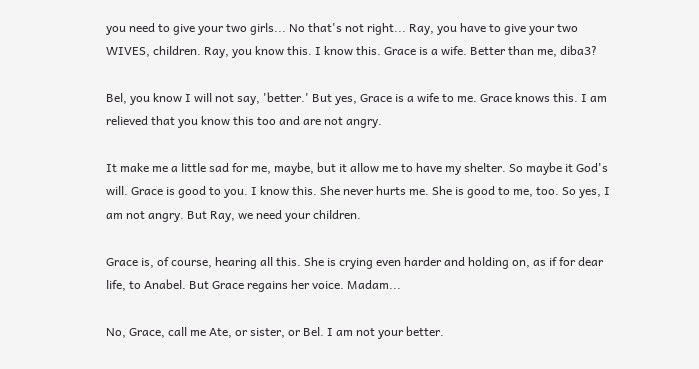you need to give your two girls... No that's not right... Ray, you have to give your two WIVES, children. Ray, you know this. I know this. Grace is a wife. Better than me, diba3?

Bel, you know I will not say, 'better.' But yes, Grace is a wife to me. Grace knows this. I am relieved that you know this too and are not angry.

It make me a little sad for me, maybe, but it allow me to have my shelter. So maybe it God's will. Grace is good to you. I know this. She never hurts me. She is good to me, too. So yes, I am not angry. But Ray, we need your children.

Grace is, of course, hearing all this. She is crying even harder and holding on, as if for dear life, to Anabel. But Grace regains her voice. Madam...

No, Grace, call me Ate, or sister, or Bel. I am not your better.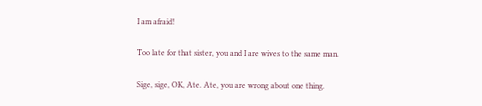I am afraid!

Too late for that sister, you and I are wives to the same man.

Sige, sige, OK, Ate. Ate, you are wrong about one thing.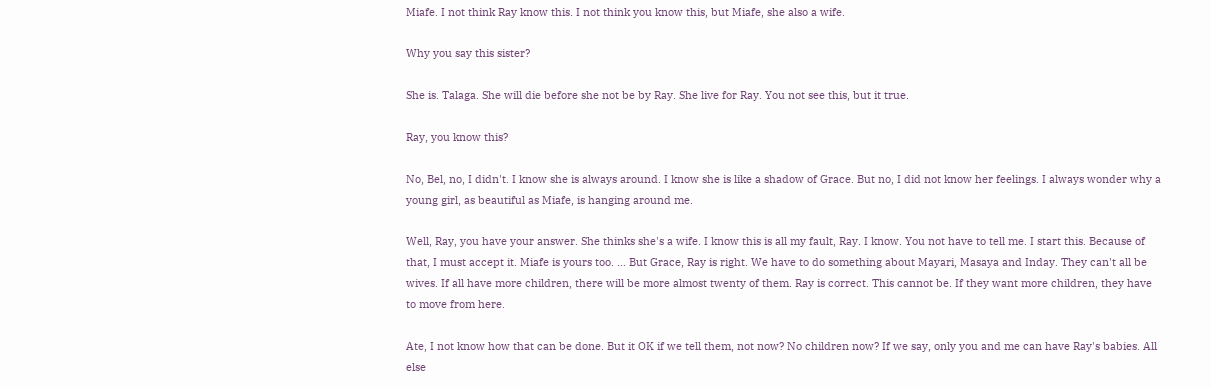Miafe. I not think Ray know this. I not think you know this, but Miafe, she also a wife.

Why you say this sister?

She is. Talaga. She will die before she not be by Ray. She live for Ray. You not see this, but it true.

Ray, you know this?

No, Bel, no, I didn't. I know she is always around. I know she is like a shadow of Grace. But no, I did not know her feelings. I always wonder why a young girl, as beautiful as Miafe, is hanging around me.

Well, Ray, you have your answer. She thinks she's a wife. I know this is all my fault, Ray. I know. You not have to tell me. I start this. Because of that, I must accept it. Miafe is yours too. … But Grace, Ray is right. We have to do something about Mayari, Masaya and Inday. They can't all be wives. If all have more children, there will be more almost twenty of them. Ray is correct. This cannot be. If they want more children, they have to move from here.

Ate, I not know how that can be done. But it OK if we tell them, not now? No children now? If we say, only you and me can have Ray's babies. All else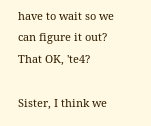have to wait so we can figure it out? That OK, 'te4?

Sister, I think we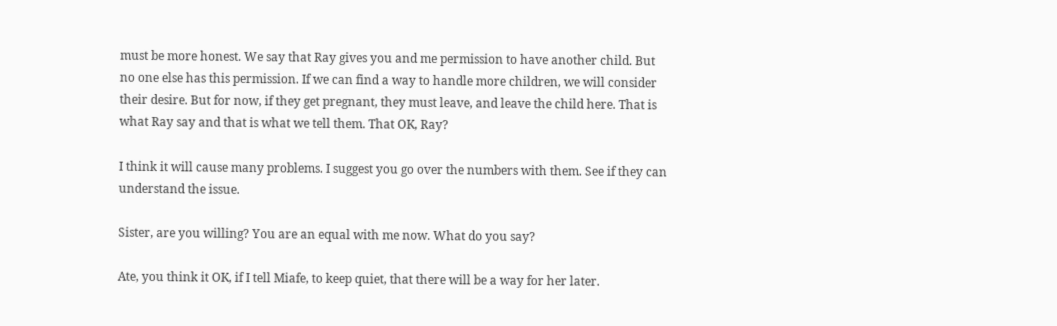must be more honest. We say that Ray gives you and me permission to have another child. But no one else has this permission. If we can find a way to handle more children, we will consider their desire. But for now, if they get pregnant, they must leave, and leave the child here. That is what Ray say and that is what we tell them. That OK, Ray?

I think it will cause many problems. I suggest you go over the numbers with them. See if they can understand the issue.

Sister, are you willing? You are an equal with me now. What do you say?

Ate, you think it OK, if I tell Miafe, to keep quiet, that there will be a way for her later.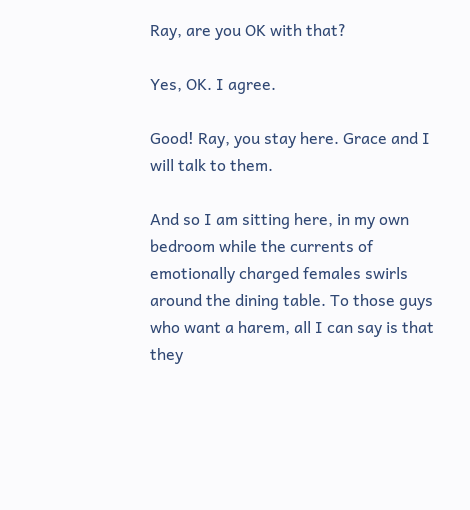Ray, are you OK with that?

Yes, OK. I agree.

Good! Ray, you stay here. Grace and I will talk to them.

And so I am sitting here, in my own bedroom while the currents of emotionally charged females swirls around the dining table. To those guys who want a harem, all I can say is that they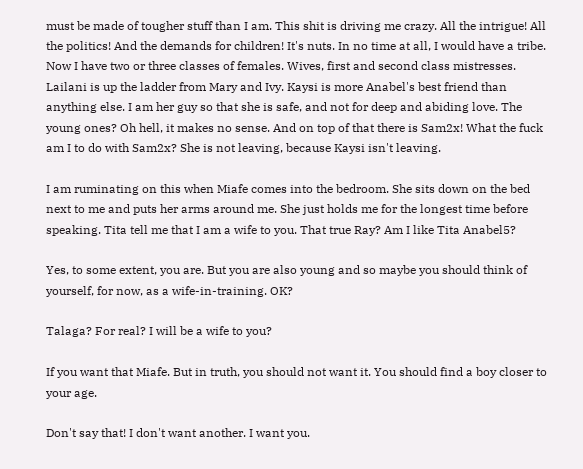must be made of tougher stuff than I am. This shit is driving me crazy. All the intrigue! All the politics! And the demands for children! It's nuts. In no time at all, I would have a tribe. Now I have two or three classes of females. Wives, first and second class mistresses. Lailani is up the ladder from Mary and Ivy. Kaysi is more Anabel's best friend than anything else. I am her guy so that she is safe, and not for deep and abiding love. The young ones? Oh hell, it makes no sense. And on top of that there is Sam2x! What the fuck am I to do with Sam2x? She is not leaving, because Kaysi isn't leaving.

I am ruminating on this when Miafe comes into the bedroom. She sits down on the bed next to me and puts her arms around me. She just holds me for the longest time before speaking. Tita tell me that I am a wife to you. That true Ray? Am I like Tita Anabel5?

Yes, to some extent, you are. But you are also young and so maybe you should think of yourself, for now, as a wife-in-training. OK?

Talaga? For real? I will be a wife to you?

If you want that Miafe. But in truth, you should not want it. You should find a boy closer to your age.

Don't say that! I don't want another. I want you.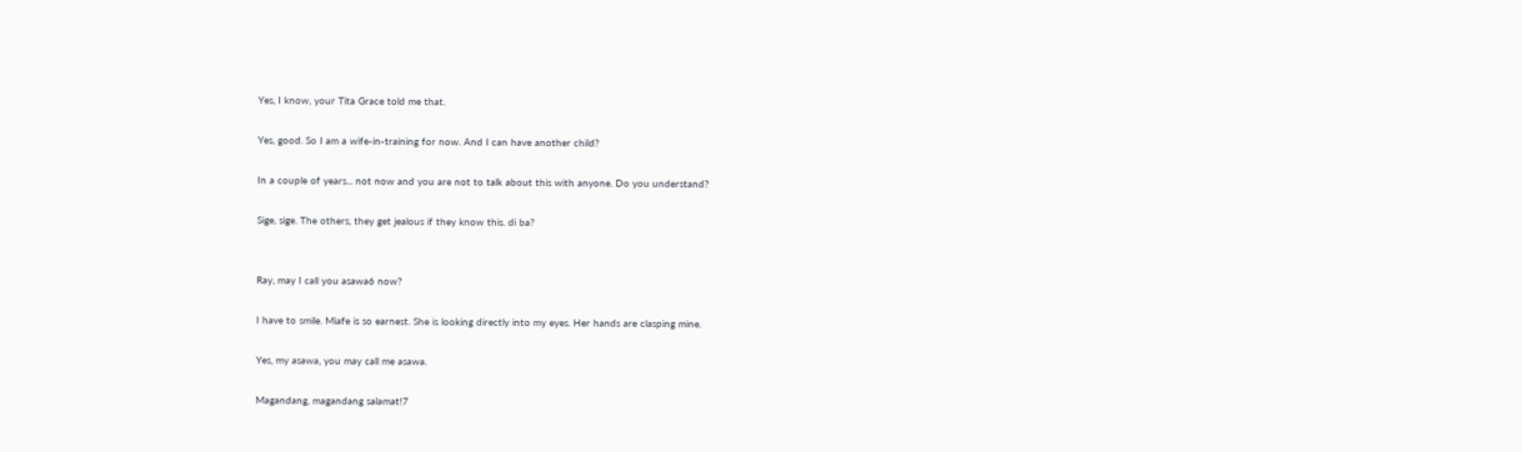Yes, I know, your Tita Grace told me that.

Yes, good. So I am a wife-in-training for now. And I can have another child?

In a couple of years... not now and you are not to talk about this with anyone. Do you understand?

Sige, sige. The others, they get jealous if they know this. di ba?


Ray, may I call you asawa6 now?

I have to smile. Miafe is so earnest. She is looking directly into my eyes. Her hands are clasping mine.

Yes, my asawa, you may call me asawa.

Magandang, magandang salamat!7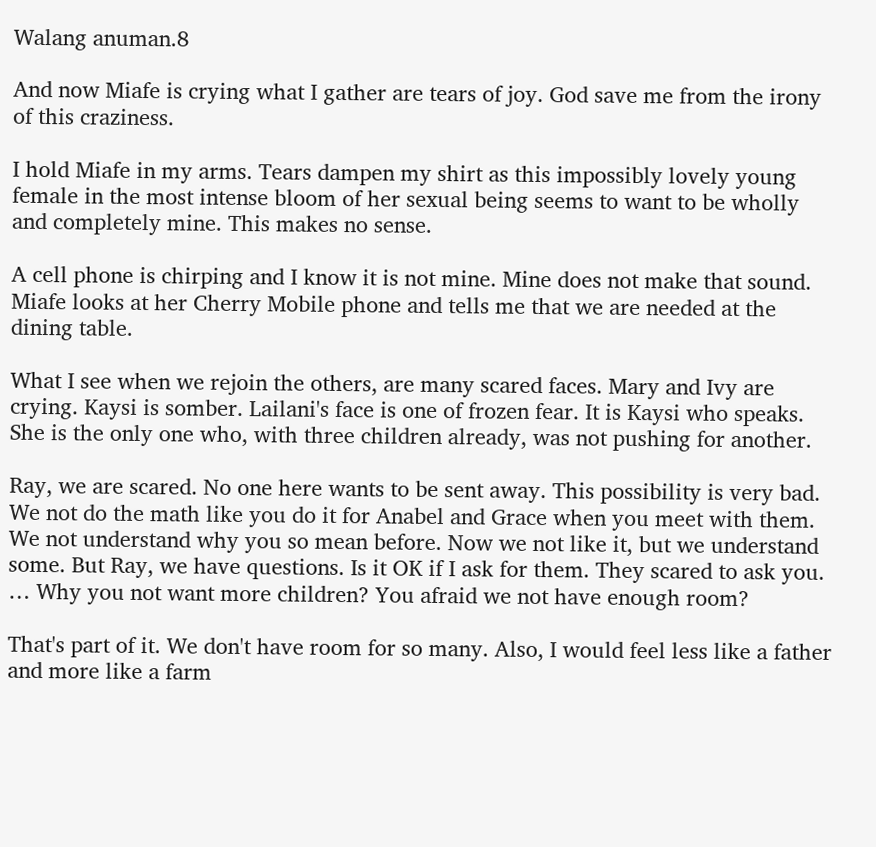Walang anuman.8

And now Miafe is crying what I gather are tears of joy. God save me from the irony of this craziness.

I hold Miafe in my arms. Tears dampen my shirt as this impossibly lovely young female in the most intense bloom of her sexual being seems to want to be wholly and completely mine. This makes no sense.

A cell phone is chirping and I know it is not mine. Mine does not make that sound. Miafe looks at her Cherry Mobile phone and tells me that we are needed at the dining table.

What I see when we rejoin the others, are many scared faces. Mary and Ivy are crying. Kaysi is somber. Lailani's face is one of frozen fear. It is Kaysi who speaks. She is the only one who, with three children already, was not pushing for another.

Ray, we are scared. No one here wants to be sent away. This possibility is very bad. We not do the math like you do it for Anabel and Grace when you meet with them. We not understand why you so mean before. Now we not like it, but we understand some. But Ray, we have questions. Is it OK if I ask for them. They scared to ask you. … Why you not want more children? You afraid we not have enough room?

That's part of it. We don't have room for so many. Also, I would feel less like a father and more like a farm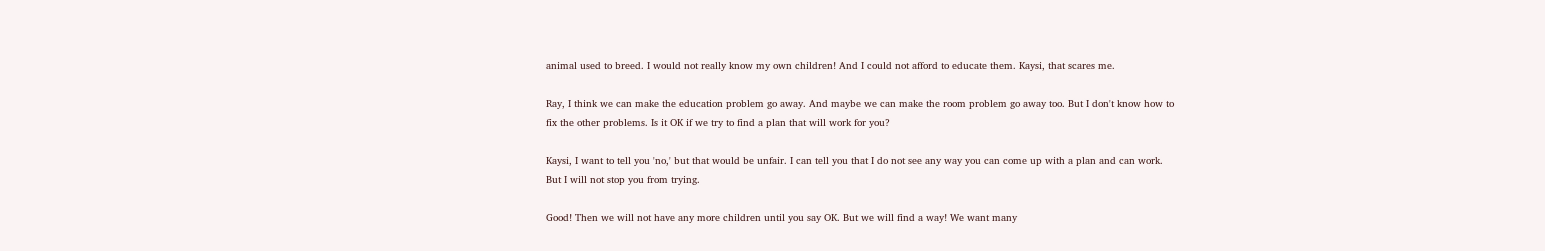animal used to breed. I would not really know my own children! And I could not afford to educate them. Kaysi, that scares me.

Ray, I think we can make the education problem go away. And maybe we can make the room problem go away too. But I don't know how to fix the other problems. Is it OK if we try to find a plan that will work for you?

Kaysi, I want to tell you 'no,' but that would be unfair. I can tell you that I do not see any way you can come up with a plan and can work. But I will not stop you from trying.

Good! Then we will not have any more children until you say OK. But we will find a way! We want many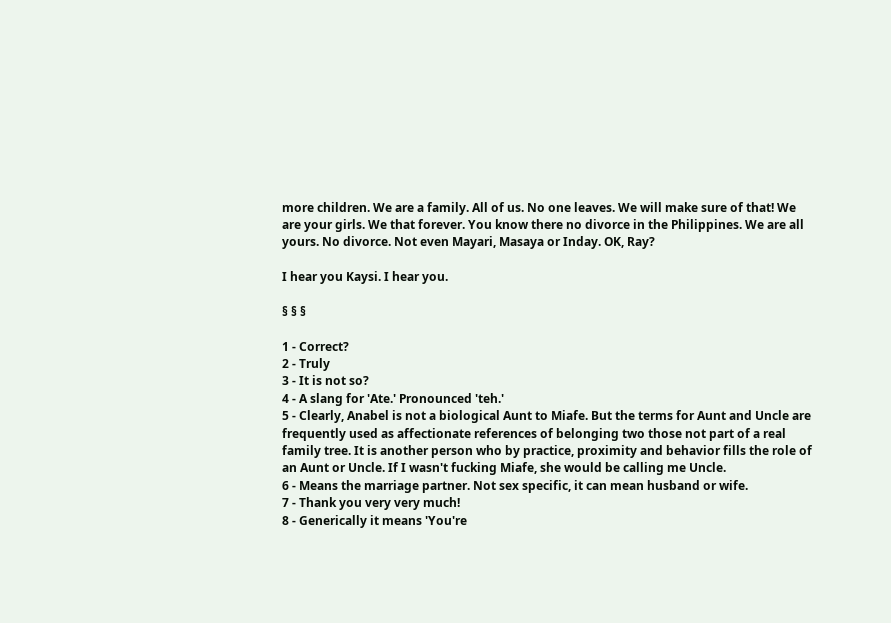more children. We are a family. All of us. No one leaves. We will make sure of that! We are your girls. We that forever. You know there no divorce in the Philippines. We are all yours. No divorce. Not even Mayari, Masaya or Inday. OK, Ray?

I hear you Kaysi. I hear you.

§ § §

1 - Correct?
2 - Truly
3 - It is not so?
4 - A slang for 'Ate.' Pronounced 'teh.'
5 - Clearly, Anabel is not a biological Aunt to Miafe. But the terms for Aunt and Uncle are frequently used as affectionate references of belonging two those not part of a real family tree. It is another person who by practice, proximity and behavior fills the role of an Aunt or Uncle. If I wasn't fucking Miafe, she would be calling me Uncle.
6 - Means the marriage partner. Not sex specific, it can mean husband or wife.
7 - Thank you very very much!
8 - Generically it means 'You're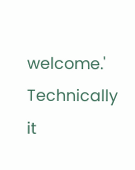welcome.' Technically it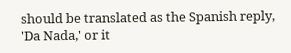should be translated as the Spanish reply, 'Da Nada,' or it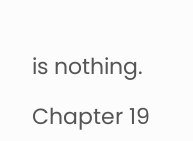is nothing.

Chapter 19